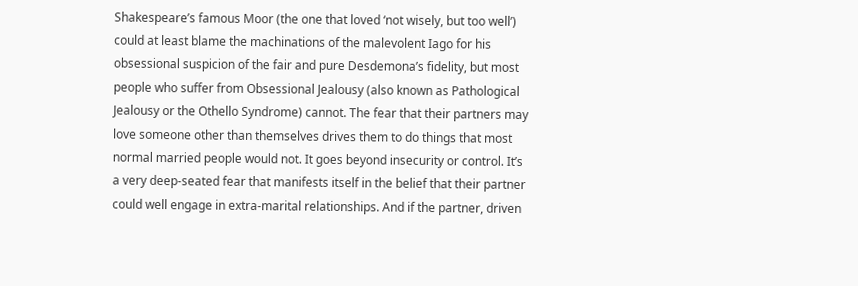Shakespeare’s famous Moor (the one that loved ‘not wisely, but too well’) could at least blame the machinations of the malevolent Iago for his obsessional suspicion of the fair and pure Desdemona’s fidelity, but most people who suffer from Obsessional Jealousy (also known as Pathological Jealousy or the Othello Syndrome) cannot. The fear that their partners may love someone other than themselves drives them to do things that most normal married people would not. It goes beyond insecurity or control. It’s a very deep-seated fear that manifests itself in the belief that their partner could well engage in extra-marital relationships. And if the partner, driven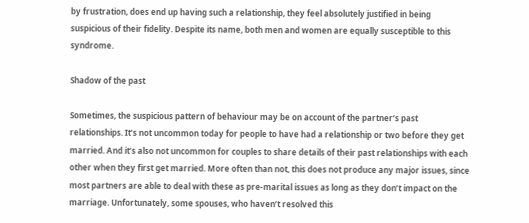by frustration, does end up having such a relationship, they feel absolutely justified in being suspicious of their fidelity. Despite its name, both men and women are equally susceptible to this syndrome.

Shadow of the past

Sometimes, the suspicious pattern of behaviour may be on account of the partner’s past relationships. It’s not uncommon today for people to have had a relationship or two before they get married. And it’s also not uncommon for couples to share details of their past relationships with each other when they first get married. More often than not, this does not produce any major issues, since most partners are able to deal with these as pre-marital issues as long as they don’t impact on the marriage. Unfortunately, some spouses, who haven’t resolved this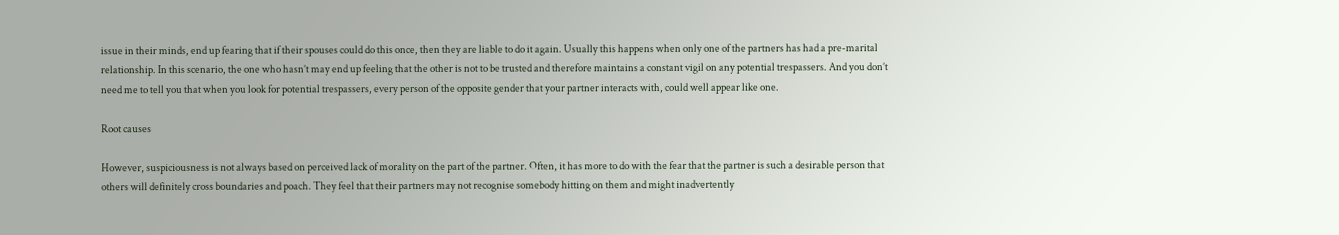issue in their minds, end up fearing that if their spouses could do this once, then they are liable to do it again. Usually this happens when only one of the partners has had a pre-marital relationship. In this scenario, the one who hasn’t may end up feeling that the other is not to be trusted and therefore maintains a constant vigil on any potential trespassers. And you don’t need me to tell you that when you look for potential trespassers, every person of the opposite gender that your partner interacts with, could well appear like one.

Root causes

However, suspiciousness is not always based on perceived lack of morality on the part of the partner. Often, it has more to do with the fear that the partner is such a desirable person that others will definitely cross boundaries and poach. They feel that their partners may not recognise somebody hitting on them and might inadvertently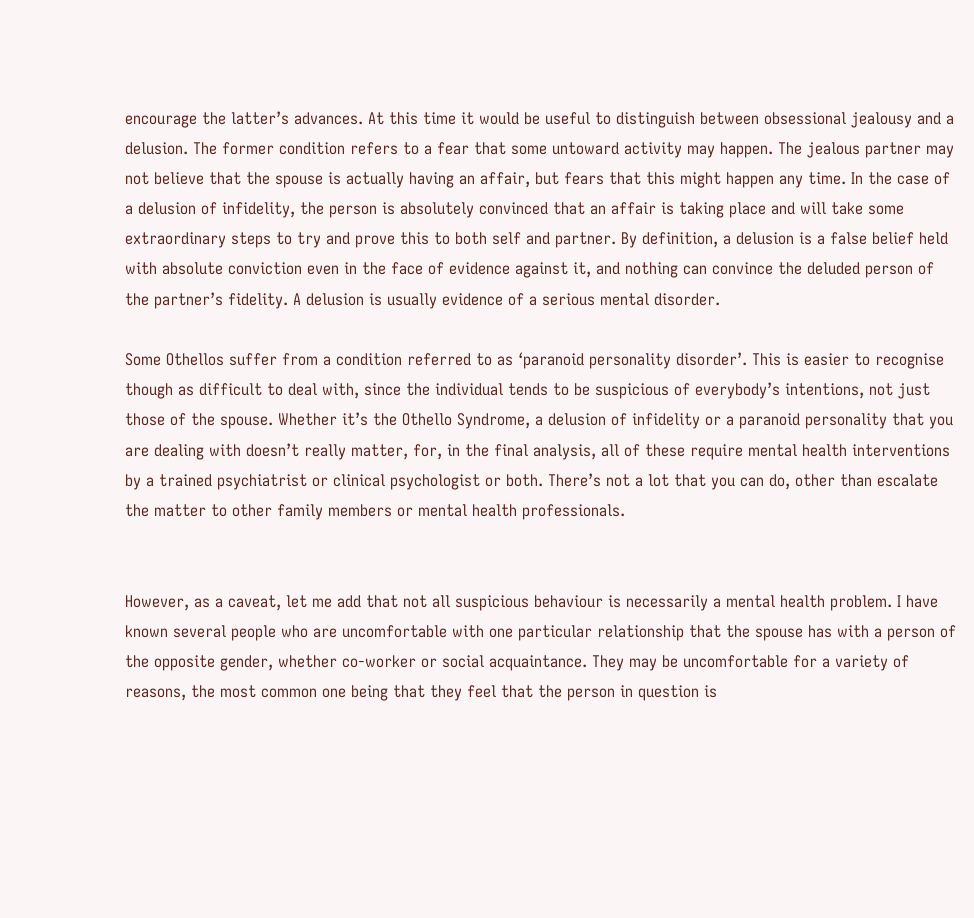encourage the latter’s advances. At this time it would be useful to distinguish between obsessional jealousy and a delusion. The former condition refers to a fear that some untoward activity may happen. The jealous partner may not believe that the spouse is actually having an affair, but fears that this might happen any time. In the case of a delusion of infidelity, the person is absolutely convinced that an affair is taking place and will take some extraordinary steps to try and prove this to both self and partner. By definition, a delusion is a false belief held with absolute conviction even in the face of evidence against it, and nothing can convince the deluded person of the partner’s fidelity. A delusion is usually evidence of a serious mental disorder.

Some Othellos suffer from a condition referred to as ‘paranoid personality disorder’. This is easier to recognise though as difficult to deal with, since the individual tends to be suspicious of everybody’s intentions, not just those of the spouse. Whether it’s the Othello Syndrome, a delusion of infidelity or a paranoid personality that you are dealing with doesn’t really matter, for, in the final analysis, all of these require mental health interventions by a trained psychiatrist or clinical psychologist or both. There’s not a lot that you can do, other than escalate the matter to other family members or mental health professionals.


However, as a caveat, let me add that not all suspicious behaviour is necessarily a mental health problem. I have known several people who are uncomfortable with one particular relationship that the spouse has with a person of the opposite gender, whether co-worker or social acquaintance. They may be uncomfortable for a variety of reasons, the most common one being that they feel that the person in question is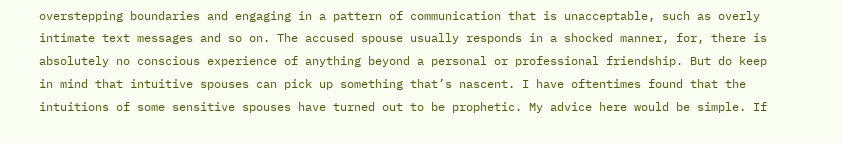overstepping boundaries and engaging in a pattern of communication that is unacceptable, such as overly intimate text messages and so on. The accused spouse usually responds in a shocked manner, for, there is absolutely no conscious experience of anything beyond a personal or professional friendship. But do keep in mind that intuitive spouses can pick up something that’s nascent. I have oftentimes found that the intuitions of some sensitive spouses have turned out to be prophetic. My advice here would be simple. If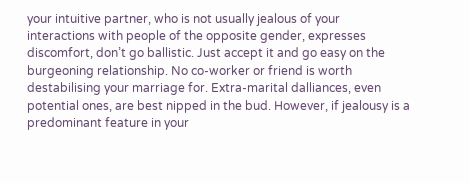your intuitive partner, who is not usually jealous of your interactions with people of the opposite gender, expresses discomfort, don’t go ballistic. Just accept it and go easy on the burgeoning relationship. No co-worker or friend is worth destabilising your marriage for. Extra-marital dalliances, even potential ones, are best nipped in the bud. However, if jealousy is a predominant feature in your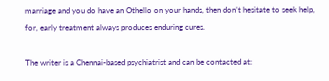marriage and you do have an Othello on your hands, then don’t hesitate to seek help, for, early treatment always produces enduring cures.

The writer is a Chennai-based psychiatrist and can be contacted at: